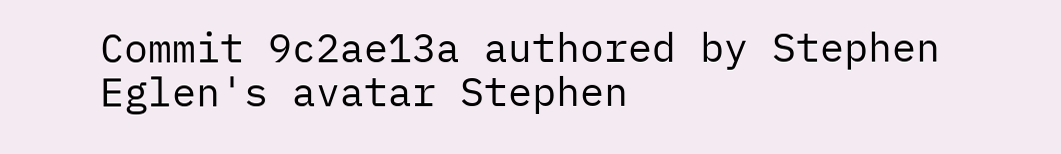Commit 9c2ae13a authored by Stephen Eglen's avatar Stephen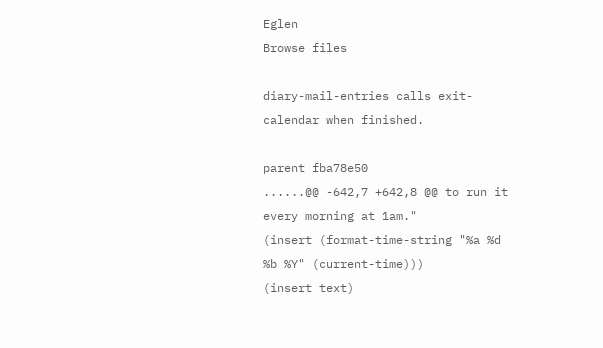Eglen
Browse files

diary-mail-entries calls exit-calendar when finished.

parent fba78e50
......@@ -642,7 +642,8 @@ to run it every morning at 1am."
(insert (format-time-string "%a %d %b %Y" (current-time)))
(insert text)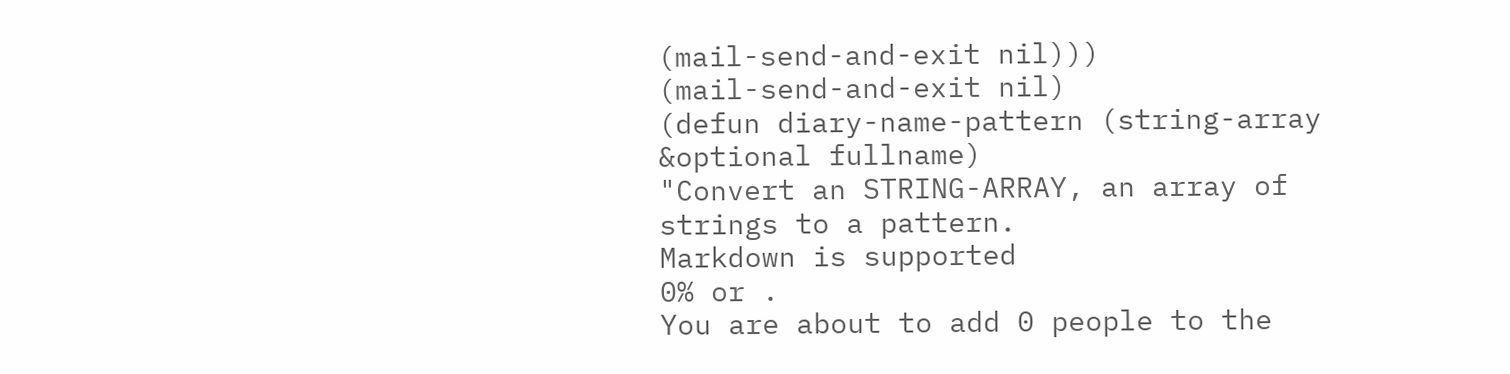(mail-send-and-exit nil)))
(mail-send-and-exit nil)
(defun diary-name-pattern (string-array &optional fullname)
"Convert an STRING-ARRAY, an array of strings to a pattern.
Markdown is supported
0% or .
You are about to add 0 people to the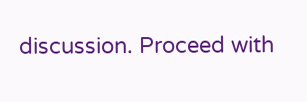discussion. Proceed with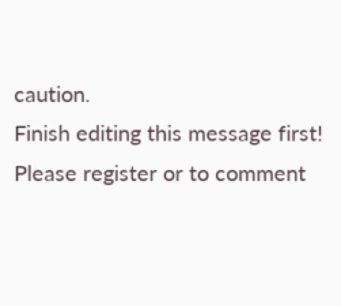caution.
Finish editing this message first!
Please register or to comment